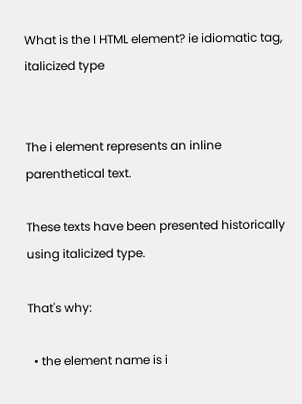What is the I HTML element? ie idiomatic tag, italicized type


The i element represents an inline parenthetical text.

These texts have been presented historically using italicized type.

That's why:

  • the element name is i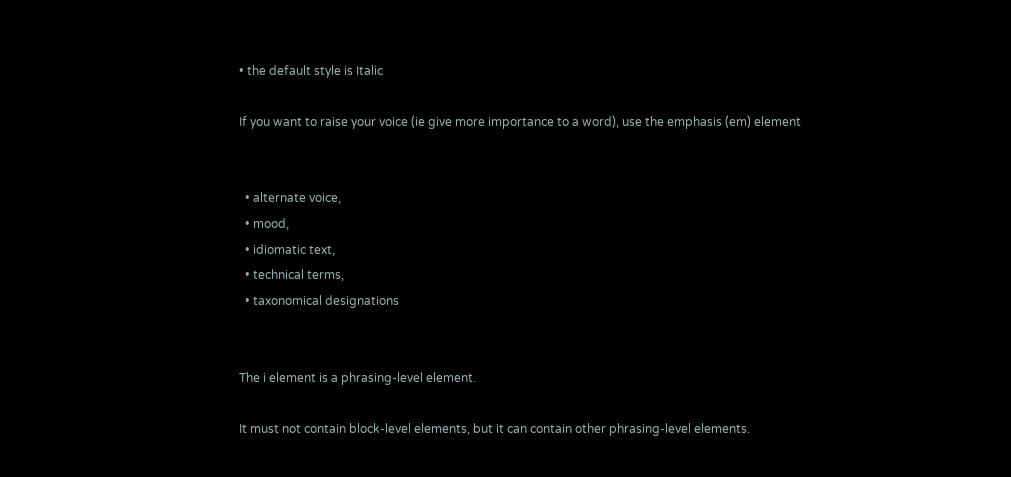• the default style is Italic

If you want to raise your voice (ie give more importance to a word), use the emphasis (em) element


  • alternate voice,
  • mood,
  • idiomatic text,
  • technical terms,
  • taxonomical designations


The i element is a phrasing-level element.

It must not contain block-level elements, but it can contain other phrasing-level elements.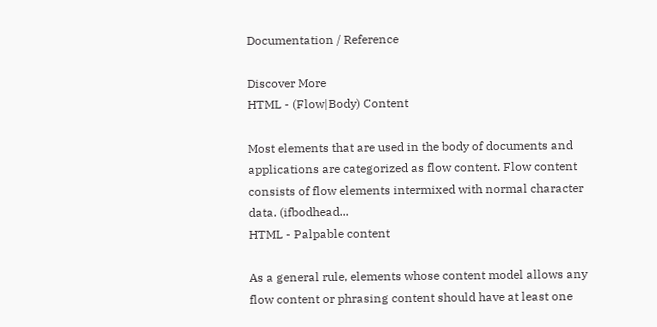Documentation / Reference

Discover More
HTML - (Flow|Body) Content

Most elements that are used in the body of documents and applications are categorized as flow content. Flow content consists of flow elements intermixed with normal character data. (ifbodhead...
HTML - Palpable content

As a general rule, elements whose content model allows any flow content or phrasing content should have at least one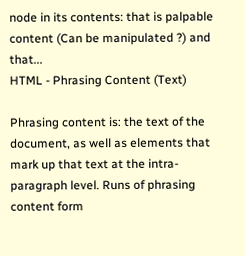node in its contents: that is palpable content (Can be manipulated ?) and that...
HTML - Phrasing Content (Text)

Phrasing content is: the text of the document, as well as elements that mark up that text at the intra-paragraph level. Runs of phrasing content form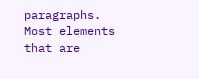paragraphs. Most elements that are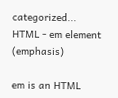categorized...
HTML - em element (emphasis)

em is an HTML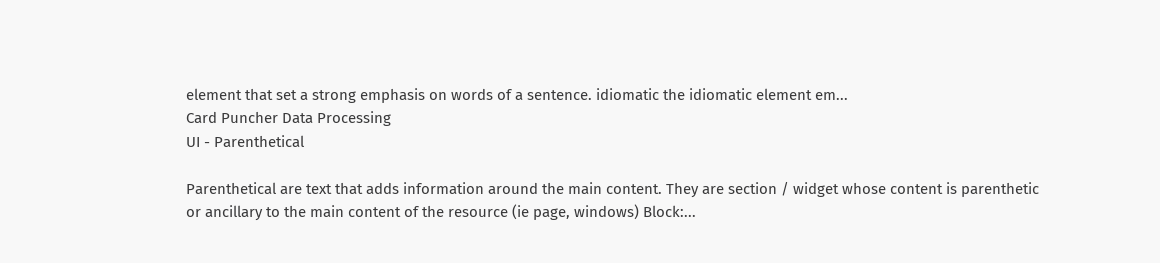element that set a strong emphasis on words of a sentence. idiomatic the idiomatic element em...
Card Puncher Data Processing
UI - Parenthetical

Parenthetical are text that adds information around the main content. They are section / widget whose content is parenthetic or ancillary to the main content of the resource (ie page, windows) Block:...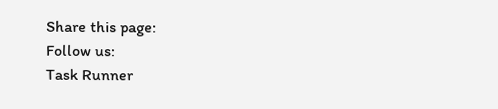Share this page:
Follow us:
Task Runner